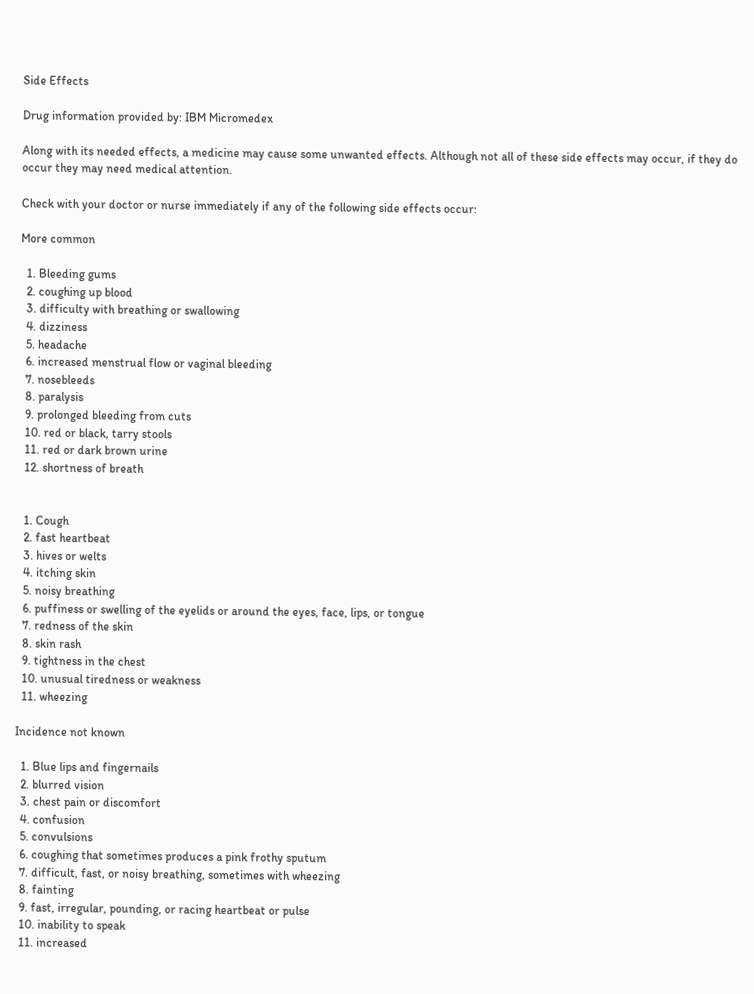Side Effects

Drug information provided by: IBM Micromedex

Along with its needed effects, a medicine may cause some unwanted effects. Although not all of these side effects may occur, if they do occur they may need medical attention.

Check with your doctor or nurse immediately if any of the following side effects occur:

More common

  1. Bleeding gums
  2. coughing up blood
  3. difficulty with breathing or swallowing
  4. dizziness
  5. headache
  6. increased menstrual flow or vaginal bleeding
  7. nosebleeds
  8. paralysis
  9. prolonged bleeding from cuts
  10. red or black, tarry stools
  11. red or dark brown urine
  12. shortness of breath


  1. Cough
  2. fast heartbeat
  3. hives or welts
  4. itching skin
  5. noisy breathing
  6. puffiness or swelling of the eyelids or around the eyes, face, lips, or tongue
  7. redness of the skin
  8. skin rash
  9. tightness in the chest
  10. unusual tiredness or weakness
  11. wheezing

Incidence not known

  1. Blue lips and fingernails
  2. blurred vision
  3. chest pain or discomfort
  4. confusion
  5. convulsions
  6. coughing that sometimes produces a pink frothy sputum
  7. difficult, fast, or noisy breathing, sometimes with wheezing
  8. fainting
  9. fast, irregular, pounding, or racing heartbeat or pulse
  10. inability to speak
  11. increased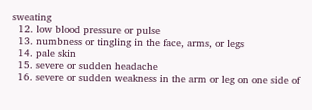sweating
  12. low blood pressure or pulse
  13. numbness or tingling in the face, arms, or legs
  14. pale skin
  15. severe or sudden headache
  16. severe or sudden weakness in the arm or leg on one side of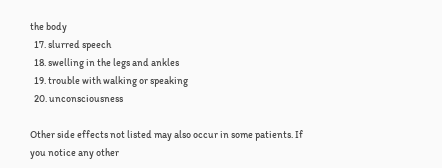the body
  17. slurred speech
  18. swelling in the legs and ankles
  19. trouble with walking or speaking
  20. unconsciousness

Other side effects not listed may also occur in some patients. If you notice any other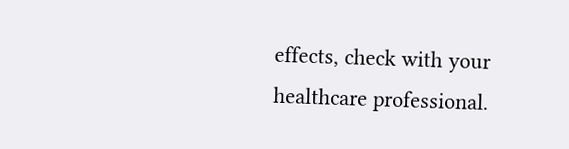effects, check with your healthcare professional.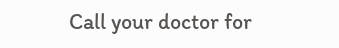Call your doctor for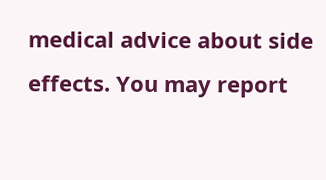medical advice about side effects. You may report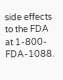side effects to the FDA at 1-800-FDA-1088.